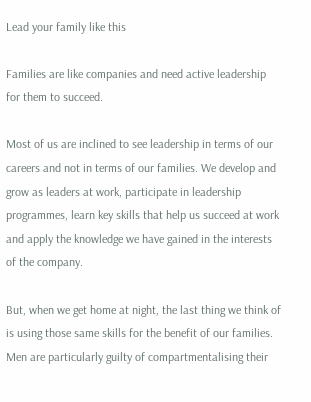Lead your family like this

Families are like companies and need active leadership for them to succeed.

Most of us are inclined to see leadership in terms of our careers and not in terms of our families. We develop and grow as leaders at work, participate in leadership programmes, learn key skills that help us succeed at work and apply the knowledge we have gained in the interests of the company.

But, when we get home at night, the last thing we think of is using those same skills for the benefit of our families. Men are particularly guilty of compartmentalising their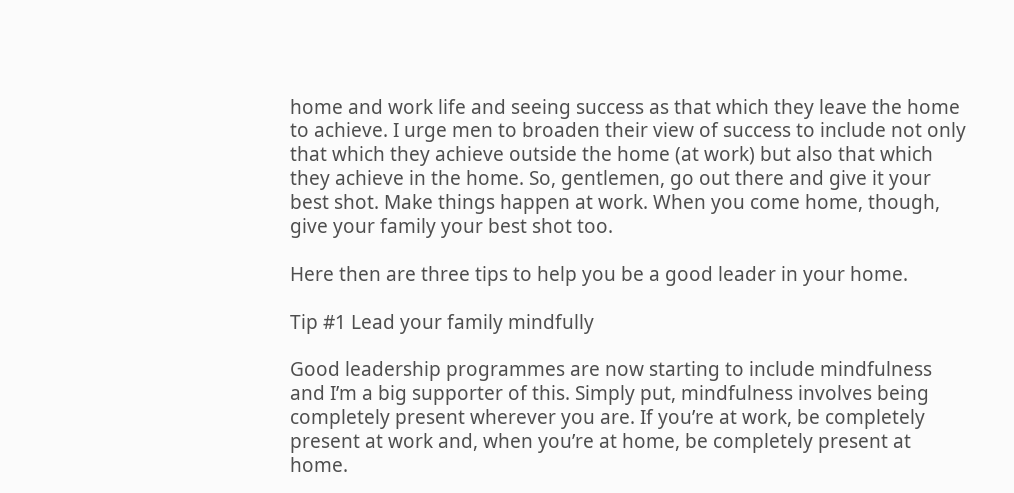home and work life and seeing success as that which they leave the home to achieve. I urge men to broaden their view of success to include not only that which they achieve outside the home (at work) but also that which they achieve in the home. So, gentlemen, go out there and give it your best shot. Make things happen at work. When you come home, though, give your family your best shot too.

Here then are three tips to help you be a good leader in your home.

Tip #1 Lead your family mindfully

Good leadership programmes are now starting to include mindfulness and I’m a big supporter of this. Simply put, mindfulness involves being completely present wherever you are. If you’re at work, be completely present at work and, when you’re at home, be completely present at home.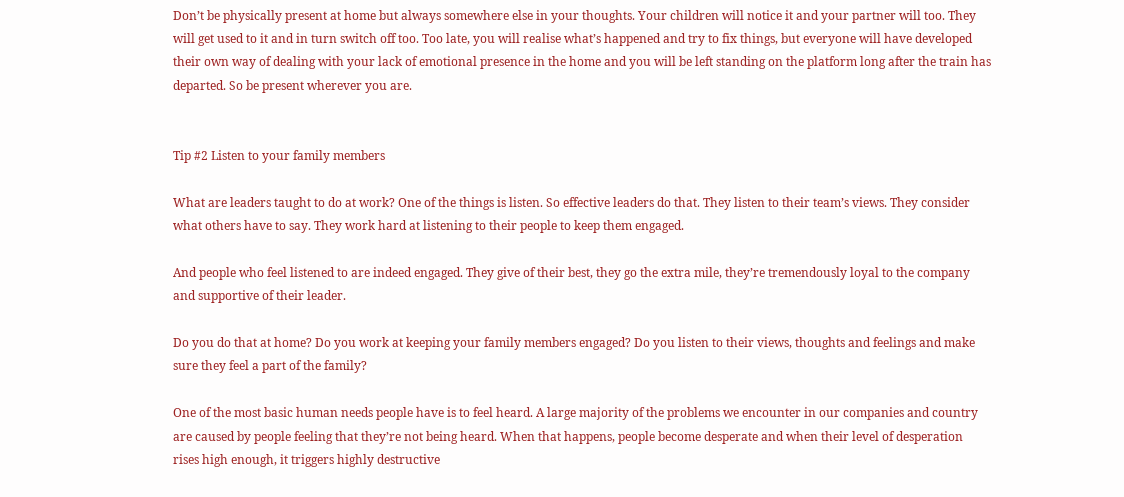Don’t be physically present at home but always somewhere else in your thoughts. Your children will notice it and your partner will too. They will get used to it and in turn switch off too. Too late, you will realise what’s happened and try to fix things, but everyone will have developed their own way of dealing with your lack of emotional presence in the home and you will be left standing on the platform long after the train has departed. So be present wherever you are.


Tip #2 Listen to your family members

What are leaders taught to do at work? One of the things is listen. So effective leaders do that. They listen to their team’s views. They consider what others have to say. They work hard at listening to their people to keep them engaged.

And people who feel listened to are indeed engaged. They give of their best, they go the extra mile, they’re tremendously loyal to the company and supportive of their leader.

Do you do that at home? Do you work at keeping your family members engaged? Do you listen to their views, thoughts and feelings and make sure they feel a part of the family?

One of the most basic human needs people have is to feel heard. A large majority of the problems we encounter in our companies and country are caused by people feeling that they’re not being heard. When that happens, people become desperate and when their level of desperation rises high enough, it triggers highly destructive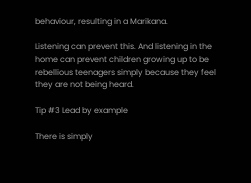behaviour, resulting in a Marikana.

Listening can prevent this. And listening in the home can prevent children growing up to be rebellious teenagers simply because they feel they are not being heard.

Tip #3 Lead by example

There is simply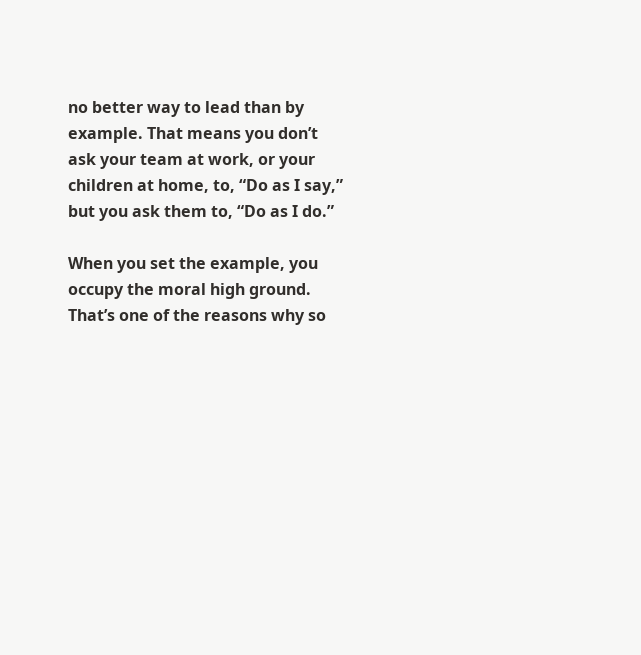no better way to lead than by example. That means you don’t ask your team at work, or your children at home, to, “Do as I say,” but you ask them to, “Do as I do.”

When you set the example, you occupy the moral high ground. That’s one of the reasons why so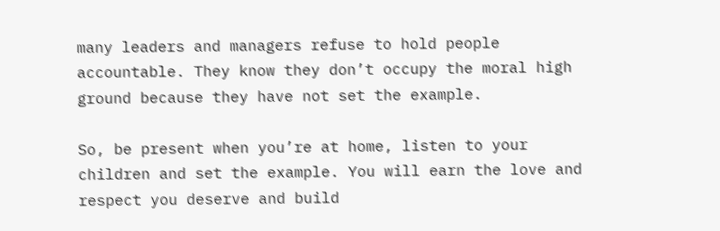many leaders and managers refuse to hold people accountable. They know they don’t occupy the moral high ground because they have not set the example.

So, be present when you’re at home, listen to your children and set the example. You will earn the love and respect you deserve and build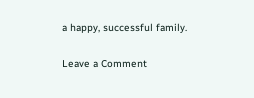a happy, successful family.

Leave a Comment